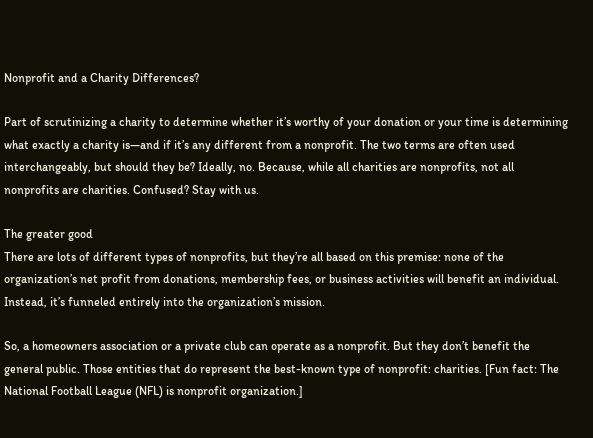Nonprofit and a Charity Differences?

Part of scrutinizing a charity to determine whether it’s worthy of your donation or your time is determining what exactly a charity is—and if it’s any different from a nonprofit. The two terms are often used interchangeably, but should they be? Ideally, no. Because, while all charities are nonprofits, not all nonprofits are charities. Confused? Stay with us.

The greater good
There are lots of different types of nonprofits, but they’re all based on this premise: none of the organization’s net profit from donations, membership fees, or business activities will benefit an individual. Instead, it’s funneled entirely into the organization’s mission.

So, a homeowners association or a private club can operate as a nonprofit. But they don’t benefit the general public. Those entities that do represent the best-known type of nonprofit: charities. [Fun fact: The National Football League (NFL) is nonprofit organization.]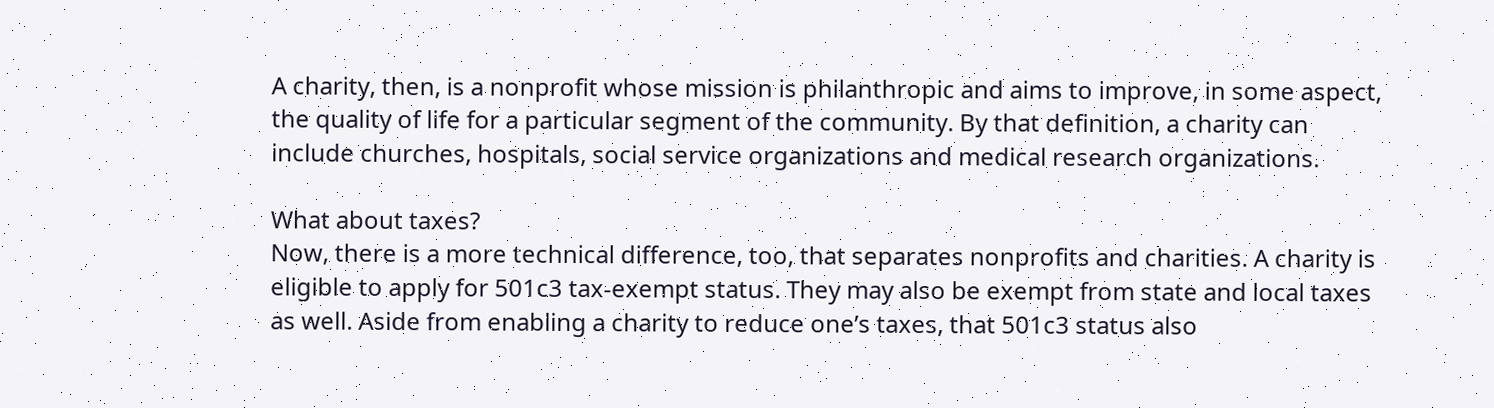A charity, then, is a nonprofit whose mission is philanthropic and aims to improve, in some aspect, the quality of life for a particular segment of the community. By that definition, a charity can include churches, hospitals, social service organizations and medical research organizations.

What about taxes?
Now, there is a more technical difference, too, that separates nonprofits and charities. A charity is eligible to apply for 501c3 tax-exempt status. They may also be exempt from state and local taxes as well. Aside from enabling a charity to reduce one’s taxes, that 501c3 status also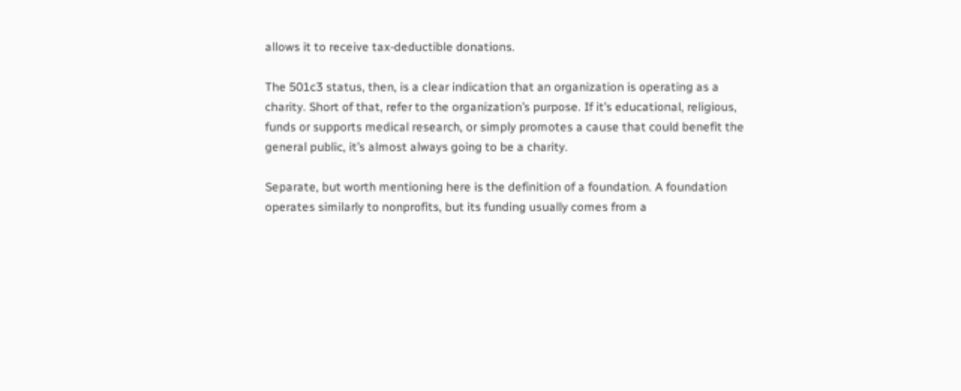allows it to receive tax-deductible donations.

The 501c3 status, then, is a clear indication that an organization is operating as a charity. Short of that, refer to the organization’s purpose. If it’s educational, religious, funds or supports medical research, or simply promotes a cause that could benefit the general public, it’s almost always going to be a charity.

Separate, but worth mentioning here is the definition of a foundation. A foundation operates similarly to nonprofits, but its funding usually comes from a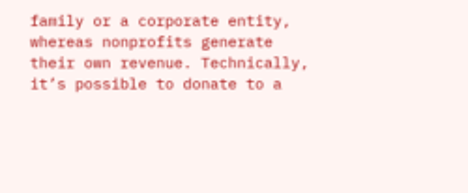family or a corporate entity, whereas nonprofits generate their own revenue. Technically, it’s possible to donate to a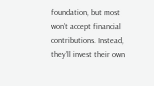foundation, but most won’t accept financial contributions. Instead, they’ll invest their own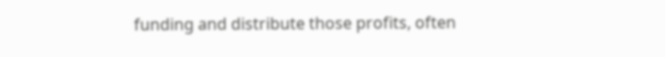funding and distribute those profits, often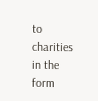to charities in the form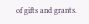of gifts and grants.